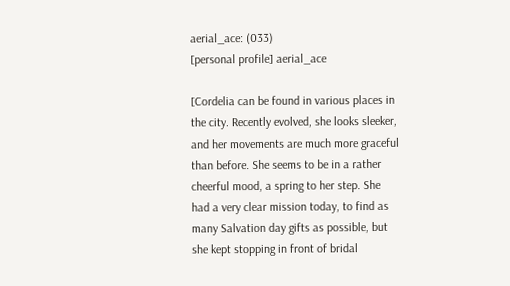aerial_ace: (033)
[personal profile] aerial_ace

[Cordelia can be found in various places in the city. Recently evolved, she looks sleeker, and her movements are much more graceful than before. She seems to be in a rather cheerful mood, a spring to her step. She had a very clear mission today, to find as many Salvation day gifts as possible, but she kept stopping in front of bridal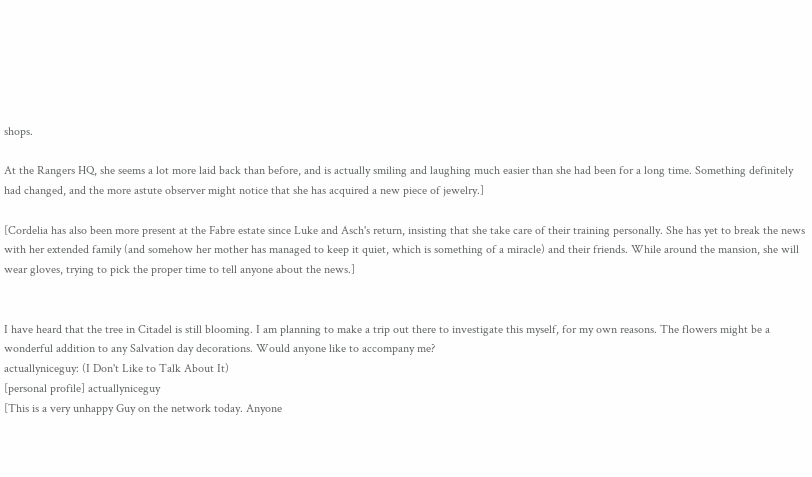shops.

At the Rangers HQ, she seems a lot more laid back than before, and is actually smiling and laughing much easier than she had been for a long time. Something definitely had changed, and the more astute observer might notice that she has acquired a new piece of jewelry.]

[Cordelia has also been more present at the Fabre estate since Luke and Asch's return, insisting that she take care of their training personally. She has yet to break the news with her extended family (and somehow her mother has managed to keep it quiet, which is something of a miracle) and their friends. While around the mansion, she will wear gloves, trying to pick the proper time to tell anyone about the news.]


I have heard that the tree in Citadel is still blooming. I am planning to make a trip out there to investigate this myself, for my own reasons. The flowers might be a wonderful addition to any Salvation day decorations. Would anyone like to accompany me?
actuallyniceguy: (I Don't Like to Talk About It)
[personal profile] actuallyniceguy
[This is a very unhappy Guy on the network today. Anyone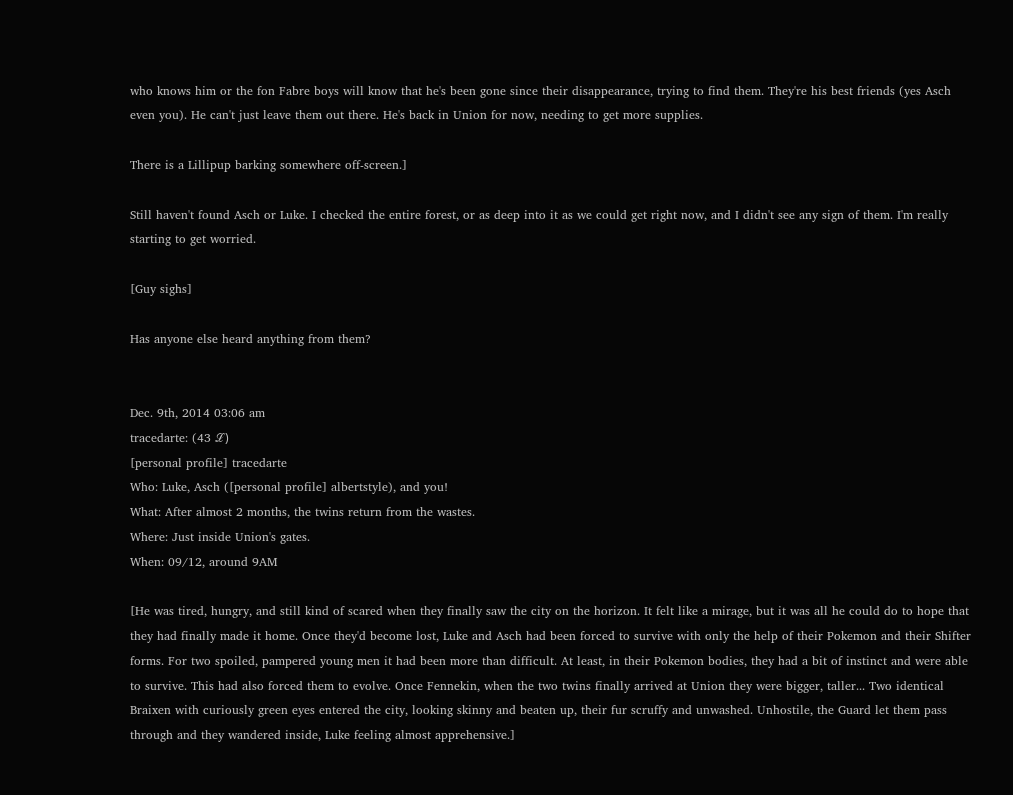who knows him or the fon Fabre boys will know that he's been gone since their disappearance, trying to find them. They're his best friends (yes Asch even you). He can't just leave them out there. He's back in Union for now, needing to get more supplies.

There is a Lillipup barking somewhere off-screen.]

Still haven't found Asch or Luke. I checked the entire forest, or as deep into it as we could get right now, and I didn't see any sign of them. I'm really starting to get worried.

[Guy sighs]

Has anyone else heard anything from them?


Dec. 9th, 2014 03:06 am
tracedarte: (43 ℒ)
[personal profile] tracedarte
Who: Luke, Asch ([personal profile] albertstyle), and you!
What: After almost 2 months, the twins return from the wastes.
Where: Just inside Union's gates.
When: 09/12, around 9AM

[He was tired, hungry, and still kind of scared when they finally saw the city on the horizon. It felt like a mirage, but it was all he could do to hope that they had finally made it home. Once they'd become lost, Luke and Asch had been forced to survive with only the help of their Pokemon and their Shifter forms. For two spoiled, pampered young men it had been more than difficult. At least, in their Pokemon bodies, they had a bit of instinct and were able to survive. This had also forced them to evolve. Once Fennekin, when the two twins finally arrived at Union they were bigger, taller... Two identical Braixen with curiously green eyes entered the city, looking skinny and beaten up, their fur scruffy and unwashed. Unhostile, the Guard let them pass through and they wandered inside, Luke feeling almost apprehensive.]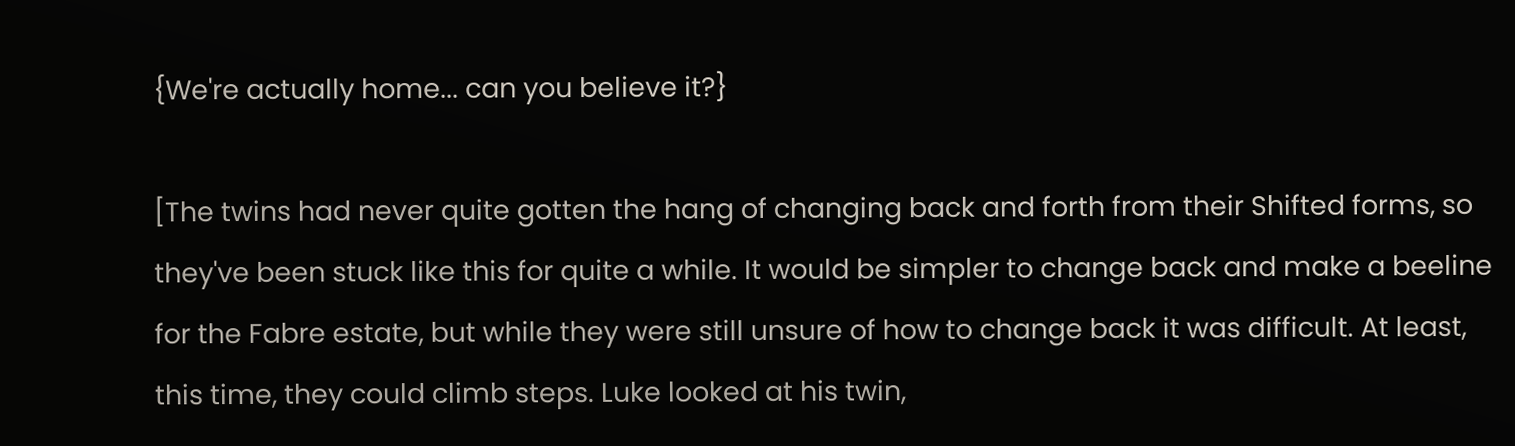{We're actually home... can you believe it?}

[The twins had never quite gotten the hang of changing back and forth from their Shifted forms, so they've been stuck like this for quite a while. It would be simpler to change back and make a beeline for the Fabre estate, but while they were still unsure of how to change back it was difficult. At least, this time, they could climb steps. Luke looked at his twin,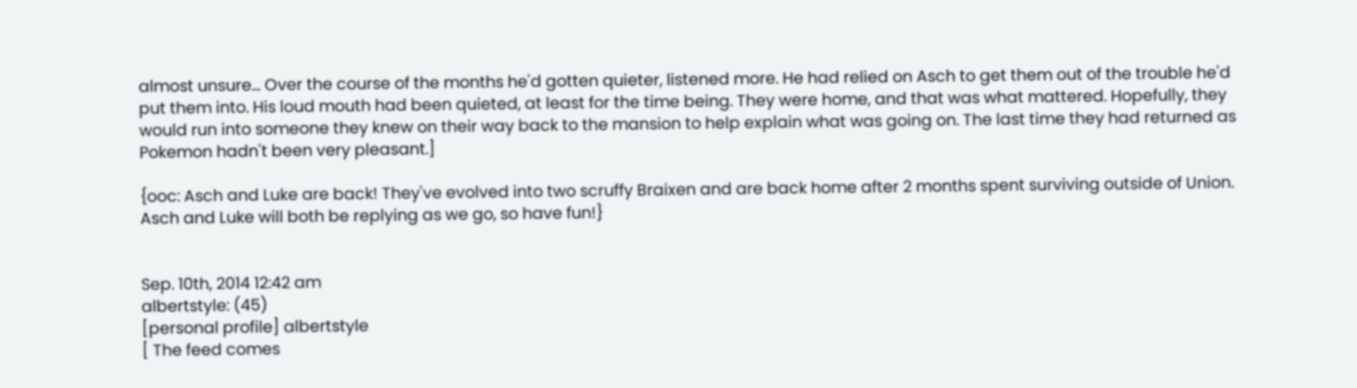almost unsure... Over the course of the months he'd gotten quieter, listened more. He had relied on Asch to get them out of the trouble he'd put them into. His loud mouth had been quieted, at least for the time being. They were home, and that was what mattered. Hopefully, they would run into someone they knew on their way back to the mansion to help explain what was going on. The last time they had returned as Pokemon hadn't been very pleasant.]

{ooc: Asch and Luke are back! They've evolved into two scruffy Braixen and are back home after 2 months spent surviving outside of Union. Asch and Luke will both be replying as we go, so have fun!}


Sep. 10th, 2014 12:42 am
albertstyle: (45)
[personal profile] albertstyle
[ The feed comes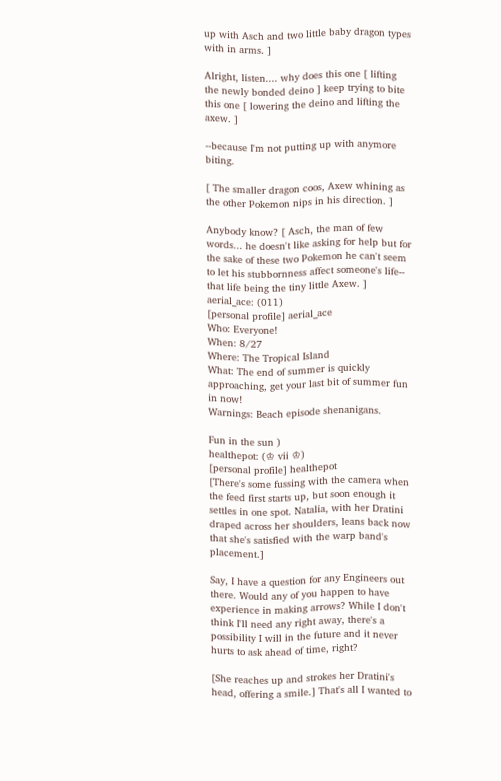up with Asch and two little baby dragon types with in arms. ]

Alright, listen.... why does this one [ lifting the newly bonded deino ] keep trying to bite this one [ lowering the deino and lifting the axew. ]

--because I'm not putting up with anymore biting.

[ The smaller dragon coos, Axew whining as the other Pokemon nips in his direction. ]

Anybody know? [ Asch, the man of few words... he doesn't like asking for help but for the sake of these two Pokemon he can't seem to let his stubbornness affect someone's life-- that life being the tiny little Axew. ]
aerial_ace: (011)
[personal profile] aerial_ace
Who: Everyone!
When: 8/27
Where: The Tropical Island
What: The end of summer is quickly approaching, get your last bit of summer fun in now!
Warnings: Beach episode shenanigans.

Fun in the sun )
healthepot: (♔ vii ♔)
[personal profile] healthepot
[There's some fussing with the camera when the feed first starts up, but soon enough it settles in one spot. Natalia, with her Dratini draped across her shoulders, leans back now that she's satisfied with the warp band's placement.]

Say, I have a question for any Engineers out there. Would any of you happen to have experience in making arrows? While I don't think I'll need any right away, there's a possibility I will in the future and it never hurts to ask ahead of time, right?

[She reaches up and strokes her Dratini's head, offering a smile.] That's all I wanted to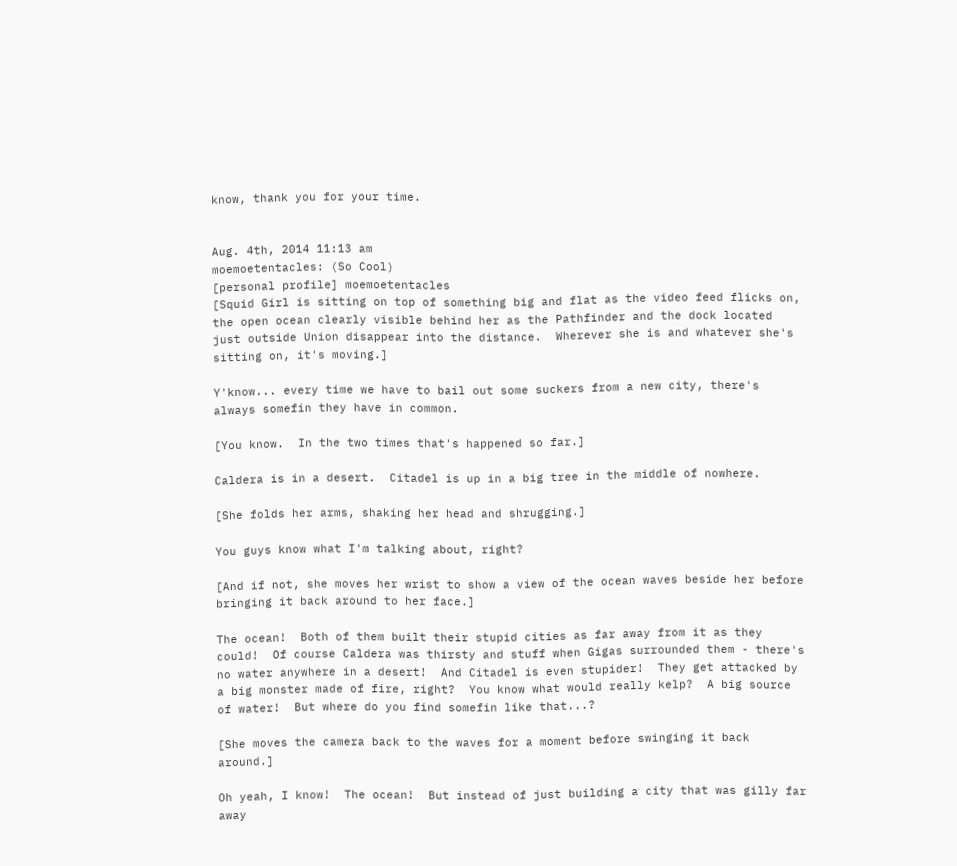know, thank you for your time.


Aug. 4th, 2014 11:13 am
moemoetentacles: (So Cool)
[personal profile] moemoetentacles
[Squid Girl is sitting on top of something big and flat as the video feed flicks on, the open ocean clearly visible behind her as the Pathfinder and the dock located just outside Union disappear into the distance.  Wherever she is and whatever she's sitting on, it's moving.]

Y'know... every time we have to bail out some suckers from a new city, there's always somefin they have in common.

[You know.  In the two times that's happened so far.]

Caldera is in a desert.  Citadel is up in a big tree in the middle of nowhere.

[She folds her arms, shaking her head and shrugging.]

You guys know what I'm talking about, right?

[And if not, she moves her wrist to show a view of the ocean waves beside her before bringing it back around to her face.]

The ocean!  Both of them built their stupid cities as far away from it as they could!  Of course Caldera was thirsty and stuff when Gigas surrounded them - there's no water anywhere in a desert!  And Citadel is even stupider!  They get attacked by a big monster made of fire, right?  You know what would really kelp?  A big source of water!  But where do you find somefin like that...?

[She moves the camera back to the waves for a moment before swinging it back around.]

Oh yeah, I know!  The ocean!  But instead of just building a city that was gilly far away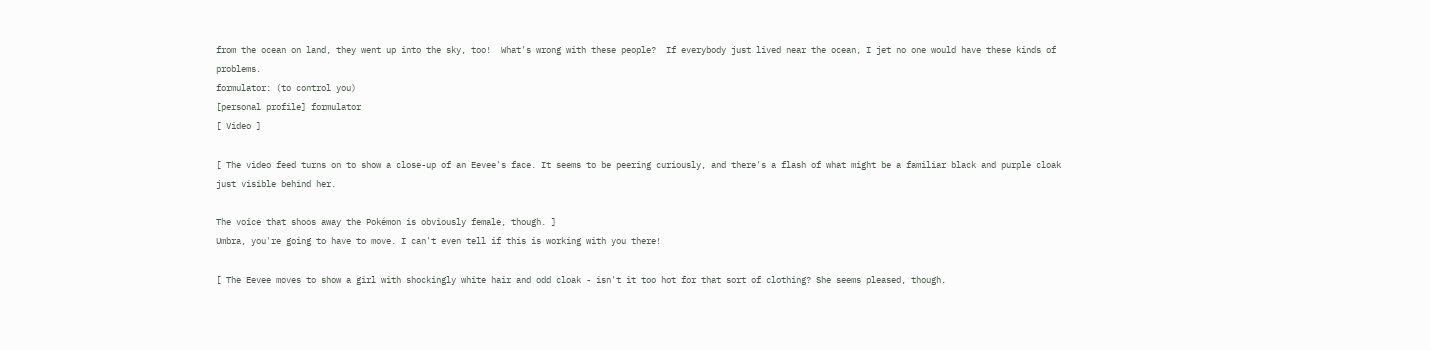from the ocean on land, they went up into the sky, too!  What's wrong with these people?  If everybody just lived near the ocean, I jet no one would have these kinds of problems.
formulator: (to control you)
[personal profile] formulator
[ Video ]

[ The video feed turns on to show a close-up of an Eevee's face. It seems to be peering curiously, and there's a flash of what might be a familiar black and purple cloak just visible behind her.

The voice that shoos away the Pokémon is obviously female, though. ]
Umbra, you're going to have to move. I can't even tell if this is working with you there!

[ The Eevee moves to show a girl with shockingly white hair and odd cloak - isn't it too hot for that sort of clothing? She seems pleased, though.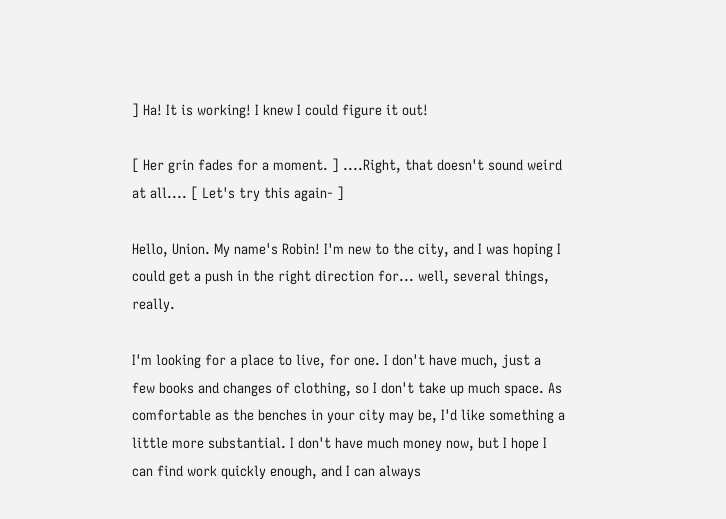] Ha! It is working! I knew I could figure it out!

[ Her grin fades for a moment. ] ....Right, that doesn't sound weird at all.... [ Let's try this again- ]

Hello, Union. My name's Robin! I'm new to the city, and I was hoping I could get a push in the right direction for... well, several things, really.

I'm looking for a place to live, for one. I don't have much, just a few books and changes of clothing, so I don't take up much space. As comfortable as the benches in your city may be, I'd like something a little more substantial. I don't have much money now, but I hope I can find work quickly enough, and I can always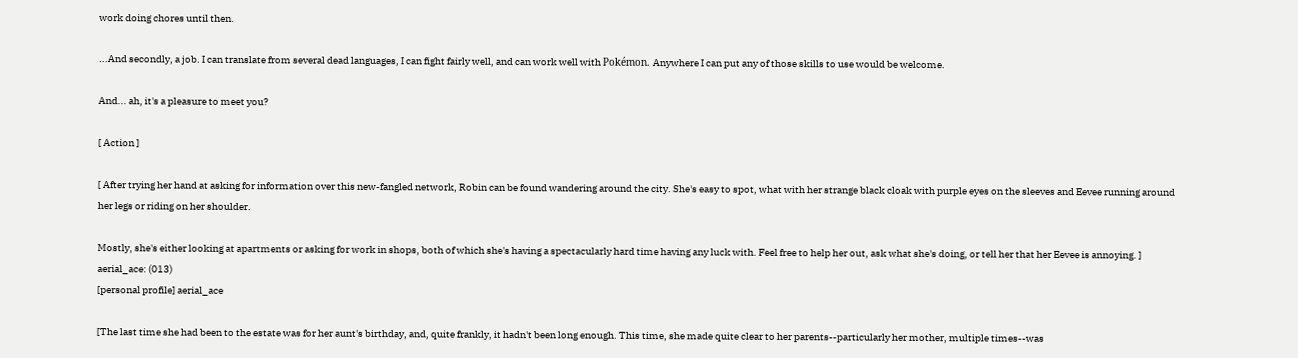work doing chores until then.

...And secondly, a job. I can translate from several dead languages, I can fight fairly well, and can work well with Pokémon. Anywhere I can put any of those skills to use would be welcome.

And... ah, it's a pleasure to meet you?

[ Action ]

[ After trying her hand at asking for information over this new-fangled network, Robin can be found wandering around the city. She's easy to spot, what with her strange black cloak with purple eyes on the sleeves and Eevee running around her legs or riding on her shoulder.

Mostly, she's either looking at apartments or asking for work in shops, both of which she's having a spectacularly hard time having any luck with. Feel free to help her out, ask what she's doing, or tell her that her Eevee is annoying. ]
aerial_ace: (013)
[personal profile] aerial_ace

[The last time she had been to the estate was for her aunt's birthday, and, quite frankly, it hadn't been long enough. This time, she made quite clear to her parents--particularly her mother, multiple times--was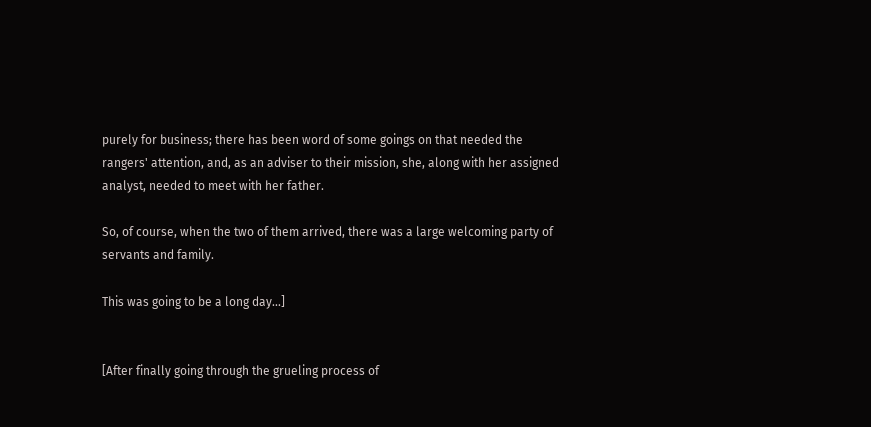purely for business; there has been word of some goings on that needed the rangers' attention, and, as an adviser to their mission, she, along with her assigned analyst, needed to meet with her father.

So, of course, when the two of them arrived, there was a large welcoming party of servants and family.

This was going to be a long day...]


[After finally going through the grueling process of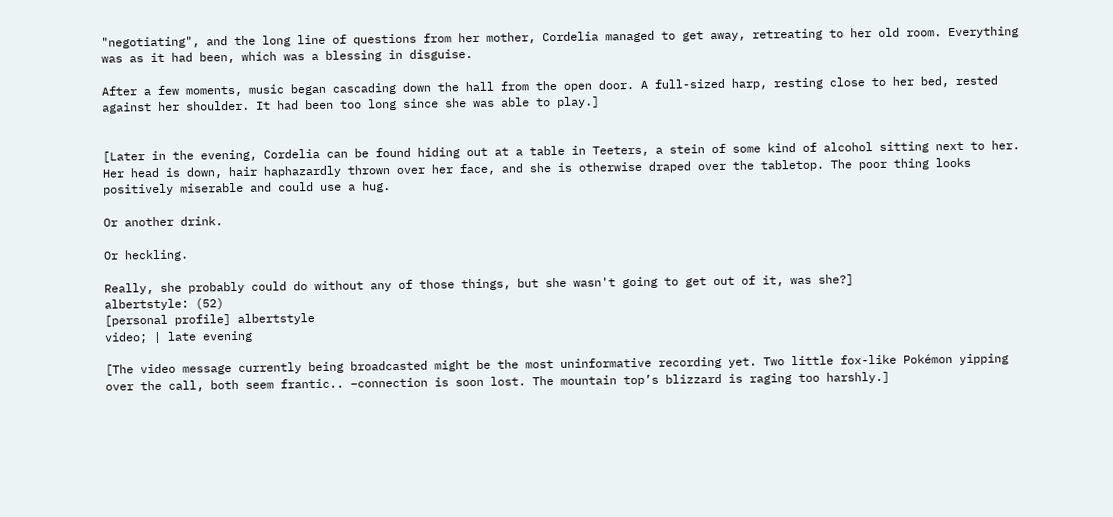"negotiating", and the long line of questions from her mother, Cordelia managed to get away, retreating to her old room. Everything was as it had been, which was a blessing in disguise.

After a few moments, music began cascading down the hall from the open door. A full-sized harp, resting close to her bed, rested against her shoulder. It had been too long since she was able to play.]


[Later in the evening, Cordelia can be found hiding out at a table in Teeters, a stein of some kind of alcohol sitting next to her. Her head is down, hair haphazardly thrown over her face, and she is otherwise draped over the tabletop. The poor thing looks positively miserable and could use a hug.

Or another drink.

Or heckling.

Really, she probably could do without any of those things, but she wasn't going to get out of it, was she?]
albertstyle: (52)
[personal profile] albertstyle
video; | late evening

[The video message currently being broadcasted might be the most uninformative recording yet. Two little fox-like Pokémon yipping over the call, both seem frantic.. –connection is soon lost. The mountain top’s blizzard is raging too harshly.]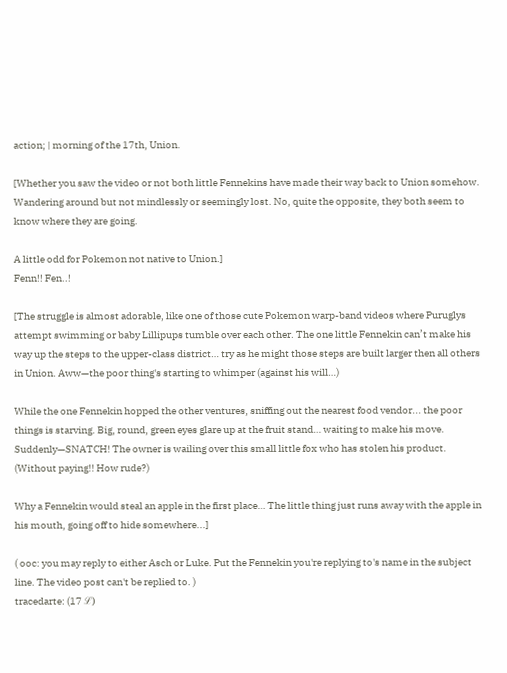action; | morning of the 17th, Union.

[Whether you saw the video or not both little Fennekins have made their way back to Union somehow. Wandering around but not mindlessly or seemingly lost. No, quite the opposite, they both seem to know where they are going.

A little odd for Pokemon not native to Union.]
Fenn!! Fen..!

[The struggle is almost adorable, like one of those cute Pokemon warp-band videos where Puruglys attempt swimming or baby Lillipups tumble over each other. The one little Fennekin can’t make his way up the steps to the upper-class district… try as he might those steps are built larger then all others in Union. Aww—the poor thing's starting to whimper (against his will…)

While the one Fennekin hopped the other ventures, sniffing out the nearest food vendor... the poor things is starving. Big, round, green eyes glare up at the fruit stand… waiting to make his move. Suddenly—SNATCH! The owner is wailing over this small little fox who has stolen his product. (Without paying!! How rude?)

Why a Fennekin would steal an apple in the first place… The little thing just runs away with the apple in his mouth, going off to hide somewhere...]

( ooc: you may reply to either Asch or Luke. Put the Fennekin you're replying to's name in the subject line. The video post can't be replied to. )
tracedarte: (17 ℒ)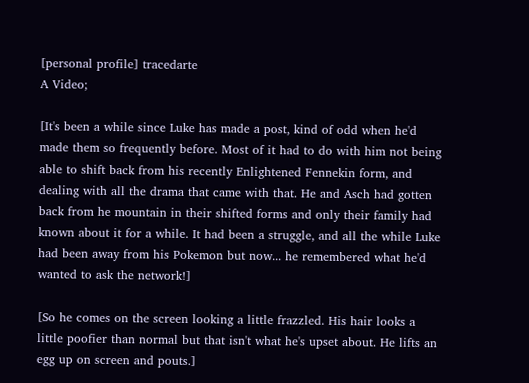[personal profile] tracedarte
A Video;

[It's been a while since Luke has made a post, kind of odd when he'd made them so frequently before. Most of it had to do with him not being able to shift back from his recently Enlightened Fennekin form, and dealing with all the drama that came with that. He and Asch had gotten back from he mountain in their shifted forms and only their family had known about it for a while. It had been a struggle, and all the while Luke had been away from his Pokemon but now... he remembered what he'd wanted to ask the network!]

[So he comes on the screen looking a little frazzled. His hair looks a little poofier than normal but that isn't what he's upset about. He lifts an egg up on screen and pouts.]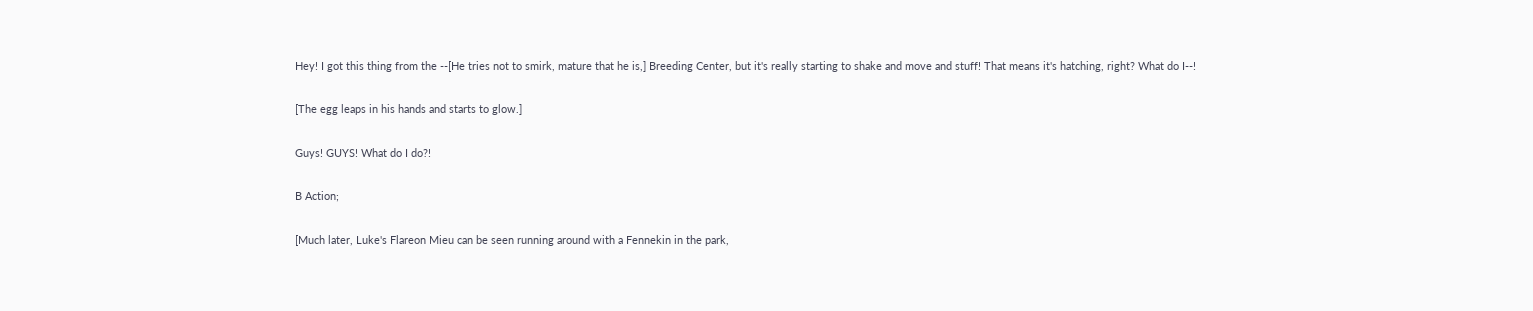Hey! I got this thing from the --[He tries not to smirk, mature that he is,] Breeding Center, but it's really starting to shake and move and stuff! That means it's hatching, right? What do I--!

[The egg leaps in his hands and starts to glow.]

Guys! GUYS! What do I do?!

B Action;

[Much later, Luke's Flareon Mieu can be seen running around with a Fennekin in the park,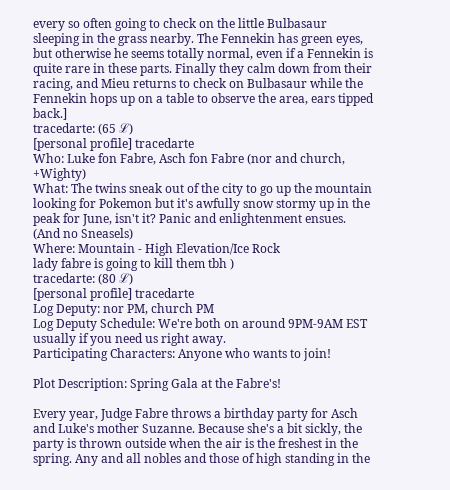every so often going to check on the little Bulbasaur sleeping in the grass nearby. The Fennekin has green eyes, but otherwise he seems totally normal, even if a Fennekin is quite rare in these parts. Finally they calm down from their racing, and Mieu returns to check on Bulbasaur while the Fennekin hops up on a table to observe the area, ears tipped back.]
tracedarte: (65 ℒ)
[personal profile] tracedarte
Who: Luke fon Fabre, Asch fon Fabre (nor and church, +Wighty)
What: The twins sneak out of the city to go up the mountain looking for Pokemon but it's awfully snow stormy up in the peak for June, isn't it? Panic and enlightenment ensues. (And no Sneasels)
Where: Mountain - High Elevation/Ice Rock
lady fabre is going to kill them tbh )
tracedarte: (80 ℒ)
[personal profile] tracedarte
Log Deputy: nor PM, church PM
Log Deputy Schedule: We're both on around 9PM-9AM EST usually if you need us right away.
Participating Characters: Anyone who wants to join!

Plot Description: Spring Gala at the Fabre's!

Every year, Judge Fabre throws a birthday party for Asch and Luke's mother Suzanne. Because she's a bit sickly, the party is thrown outside when the air is the freshest in the spring. Any and all nobles and those of high standing in the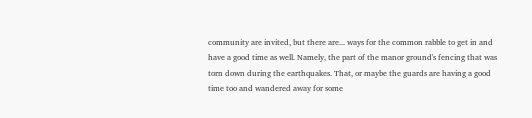community are invited, but there are... ways for the common rabble to get in and have a good time as well. Namely, the part of the manor ground's fencing that was torn down during the earthquakes. That, or maybe the guards are having a good time too and wandered away for some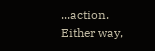...action. Either way,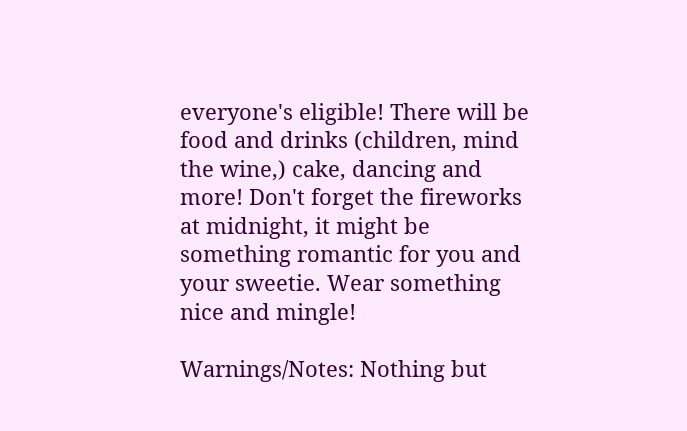everyone's eligible! There will be food and drinks (children, mind the wine,) cake, dancing and more! Don't forget the fireworks at midnight, it might be something romantic for you and your sweetie. Wear something nice and mingle!

Warnings/Notes: Nothing but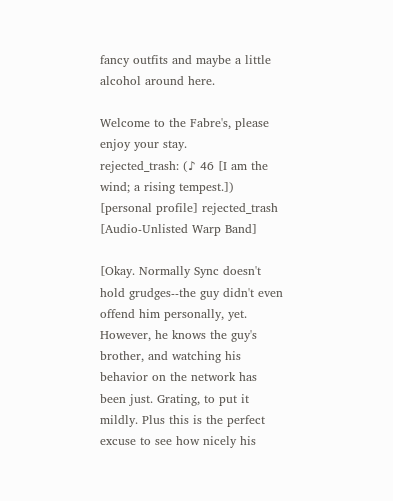fancy outfits and maybe a little alcohol around here.

Welcome to the Fabre's, please enjoy your stay.
rejected_trash: (♪ 46 [I am the wind; a rising tempest.])
[personal profile] rejected_trash
[Audio-Unlisted Warp Band]

[Okay. Normally Sync doesn't hold grudges--the guy didn't even offend him personally, yet. However, he knows the guy's brother, and watching his behavior on the network has been just. Grating, to put it mildly. Plus this is the perfect excuse to see how nicely his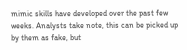mimic skills have developed over the past few weeks. Analysts take note, this can be picked up by them as fake, but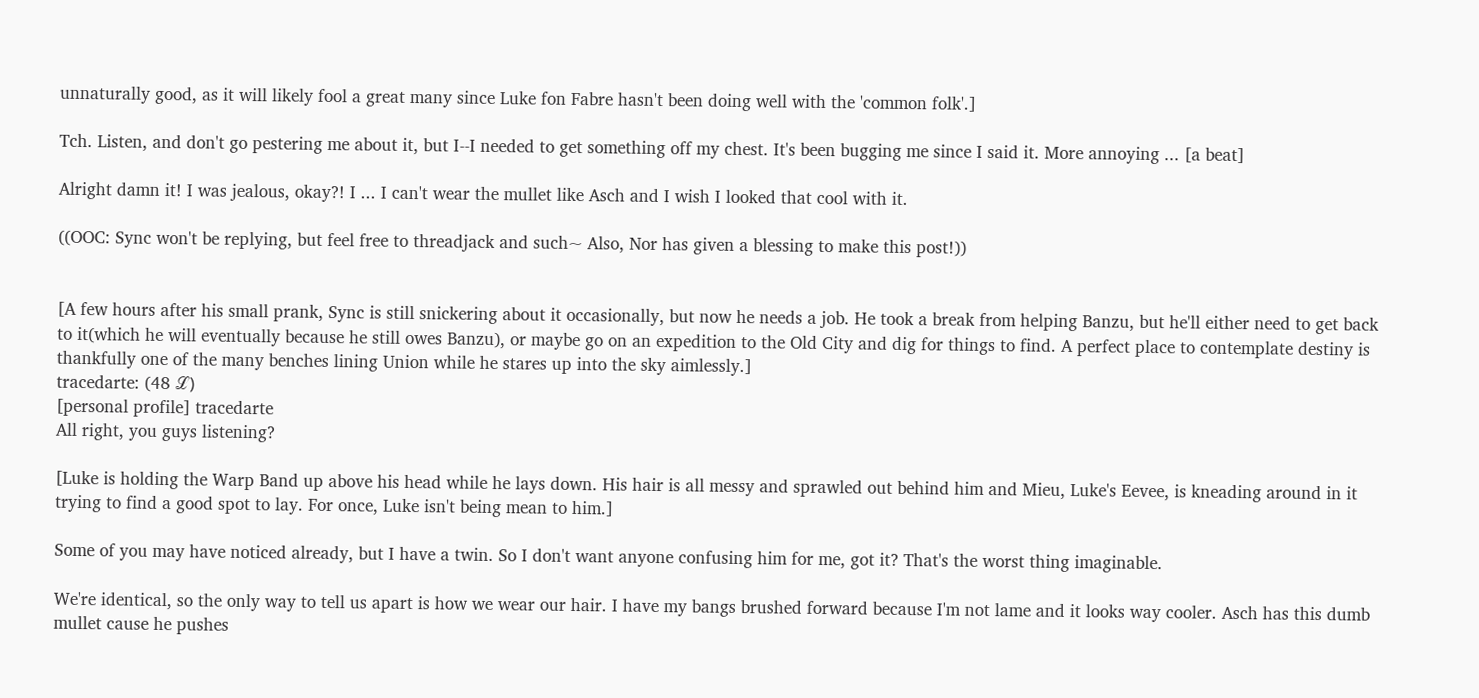unnaturally good, as it will likely fool a great many since Luke fon Fabre hasn't been doing well with the 'common folk'.]

Tch. Listen, and don't go pestering me about it, but I--I needed to get something off my chest. It's been bugging me since I said it. More annoying ... [a beat]

Alright damn it! I was jealous, okay?! I ... I can't wear the mullet like Asch and I wish I looked that cool with it.

((OOC: Sync won't be replying, but feel free to threadjack and such~ Also, Nor has given a blessing to make this post!))


[A few hours after his small prank, Sync is still snickering about it occasionally, but now he needs a job. He took a break from helping Banzu, but he'll either need to get back to it(which he will eventually because he still owes Banzu), or maybe go on an expedition to the Old City and dig for things to find. A perfect place to contemplate destiny is thankfully one of the many benches lining Union while he stares up into the sky aimlessly.]
tracedarte: (48 ℒ)
[personal profile] tracedarte
All right, you guys listening?

[Luke is holding the Warp Band up above his head while he lays down. His hair is all messy and sprawled out behind him and Mieu, Luke's Eevee, is kneading around in it trying to find a good spot to lay. For once, Luke isn't being mean to him.]

Some of you may have noticed already, but I have a twin. So I don't want anyone confusing him for me, got it? That's the worst thing imaginable.

We're identical, so the only way to tell us apart is how we wear our hair. I have my bangs brushed forward because I'm not lame and it looks way cooler. Asch has this dumb mullet cause he pushes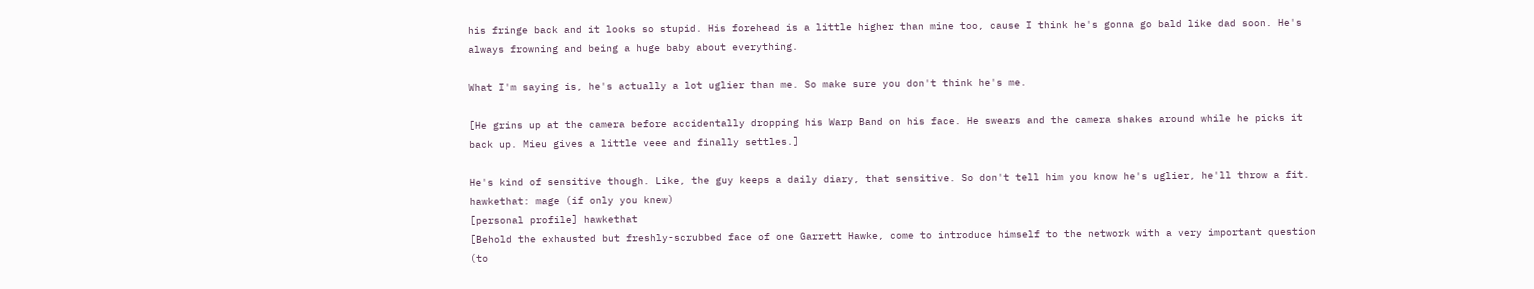his fringe back and it looks so stupid. His forehead is a little higher than mine too, cause I think he's gonna go bald like dad soon. He's always frowning and being a huge baby about everything.

What I'm saying is, he's actually a lot uglier than me. So make sure you don't think he's me.

[He grins up at the camera before accidentally dropping his Warp Band on his face. He swears and the camera shakes around while he picks it back up. Mieu gives a little veee and finally settles.]

He's kind of sensitive though. Like, the guy keeps a daily diary, that sensitive. So don't tell him you know he's uglier, he'll throw a fit.
hawkethat: mage (if only you knew)
[personal profile] hawkethat
[Behold the exhausted but freshly-scrubbed face of one Garrett Hawke, come to introduce himself to the network with a very important question (to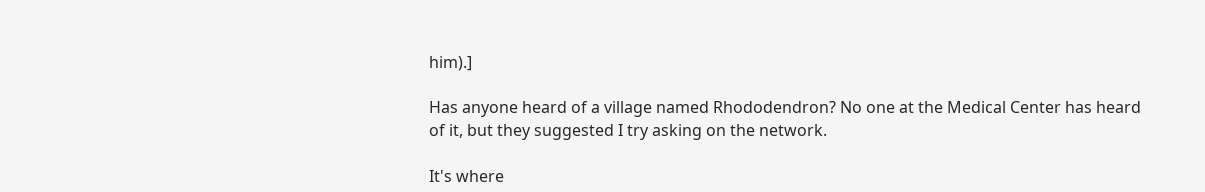him).]

Has anyone heard of a village named Rhododendron? No one at the Medical Center has heard of it, but they suggested I try asking on the network.

It's where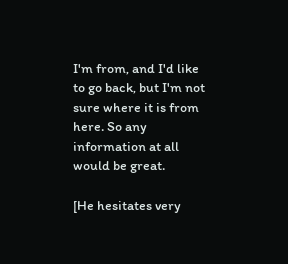I'm from, and I'd like to go back, but I'm not sure where it is from here. So any information at all would be great.

[He hesitates very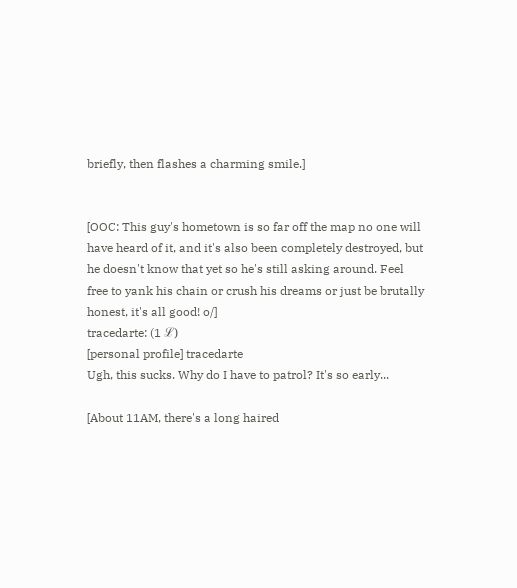briefly, then flashes a charming smile.]


[OOC: This guy's hometown is so far off the map no one will have heard of it, and it's also been completely destroyed, but he doesn't know that yet so he's still asking around. Feel free to yank his chain or crush his dreams or just be brutally honest, it's all good! o/]
tracedarte: (1 ℒ)
[personal profile] tracedarte
Ugh, this sucks. Why do I have to patrol? It's so early...

[About 11AM, there's a long haired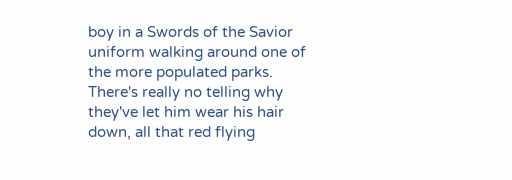boy in a Swords of the Savior uniform walking around one of the more populated parks. There's really no telling why they've let him wear his hair down, all that red flying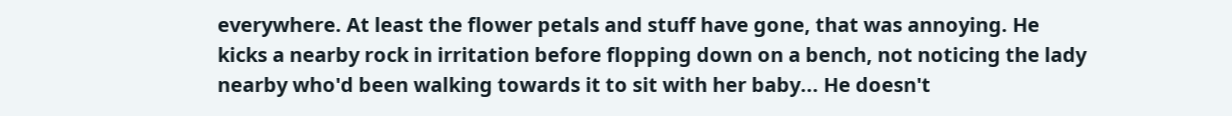everywhere. At least the flower petals and stuff have gone, that was annoying. He kicks a nearby rock in irritation before flopping down on a bench, not noticing the lady nearby who'd been walking towards it to sit with her baby... He doesn't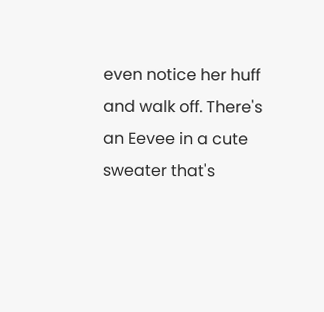even notice her huff and walk off. There's an Eevee in a cute sweater that's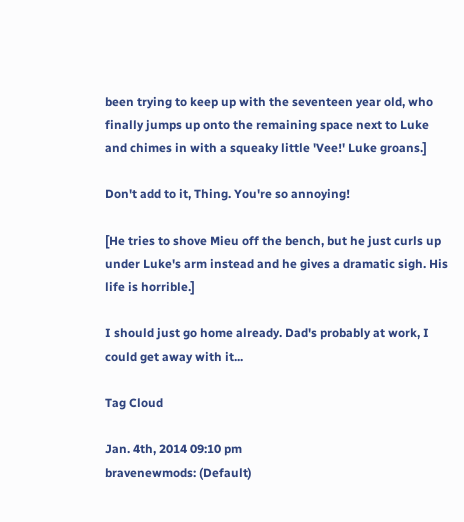been trying to keep up with the seventeen year old, who finally jumps up onto the remaining space next to Luke and chimes in with a squeaky little 'Vee!' Luke groans.]

Don't add to it, Thing. You're so annoying!

[He tries to shove Mieu off the bench, but he just curls up under Luke's arm instead and he gives a dramatic sigh. His life is horrible.]

I should just go home already. Dad's probably at work, I could get away with it...

Tag Cloud

Jan. 4th, 2014 09:10 pm
bravenewmods: (Default)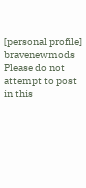[personal profile] bravenewmods
Please do not attempt to post in this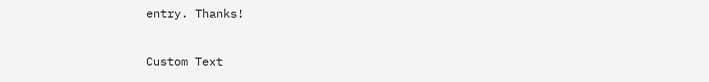entry. Thanks!

Custom Text